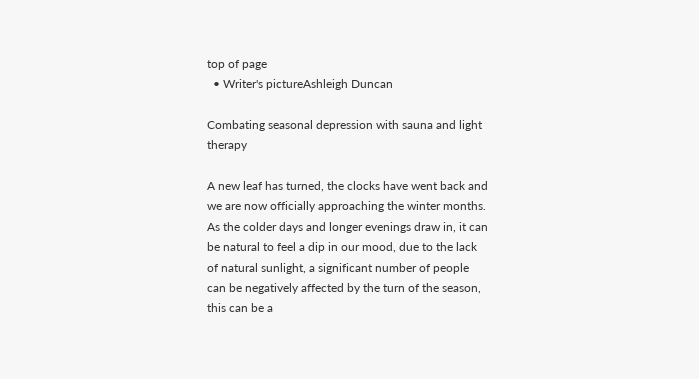top of page
  • Writer's pictureAshleigh Duncan

Combating seasonal depression with sauna and light therapy

A new leaf has turned, the clocks have went back and we are now officially approaching the winter months. As the colder days and longer evenings draw in, it can be natural to feel a dip in our mood, due to the lack of natural sunlight, a significant number of people can be negatively affected by the turn of the season, this can be a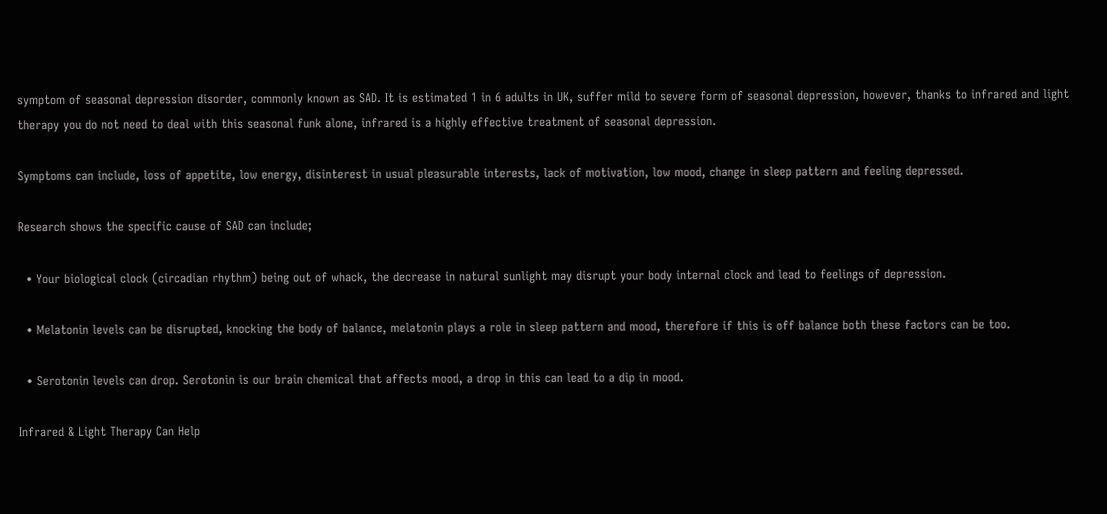symptom of seasonal depression disorder, commonly known as SAD. It is estimated 1 in 6 adults in UK, suffer mild to severe form of seasonal depression, however, thanks to infrared and light therapy you do not need to deal with this seasonal funk alone, infrared is a highly effective treatment of seasonal depression.

Symptoms can include, loss of appetite, low energy, disinterest in usual pleasurable interests, lack of motivation, low mood, change in sleep pattern and feeling depressed.

Research shows the specific cause of SAD can include;

  • Your biological clock (circadian rhythm) being out of whack, the decrease in natural sunlight may disrupt your body internal clock and lead to feelings of depression.

  • Melatonin levels can be disrupted, knocking the body of balance, melatonin plays a role in sleep pattern and mood, therefore if this is off balance both these factors can be too.

  • Serotonin levels can drop. Serotonin is our brain chemical that affects mood, a drop in this can lead to a dip in mood.

Infrared & Light Therapy Can Help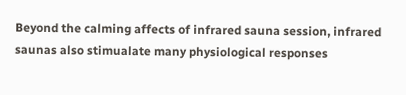Beyond the calming affects of infrared sauna session, infrared saunas also stimualate many physiological responses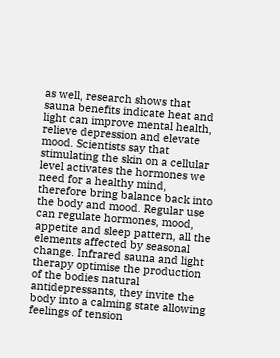as well, research shows that sauna benefits indicate heat and light can improve mental health, relieve depression and elevate mood. Scientists say that stimulating the skin on a cellular level activates the hormones we need for a healthy mind, therefore bring balance back into the body and mood. Regular use can regulate hormones, mood, appetite and sleep pattern, all the elements affected by seasonal change. Infrared sauna and light therapy optimise the production of the bodies natural antidepressants, they invite the body into a calming state allowing feelings of tension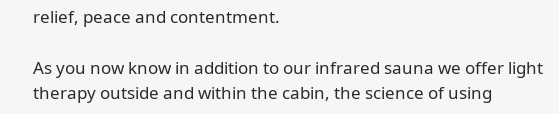relief, peace and contentment.

As you now know in addition to our infrared sauna we offer light therapy outside and within the cabin, the science of using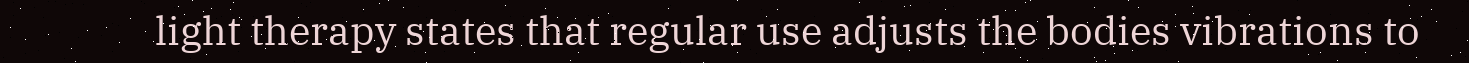light therapy states that regular use adjusts the bodies vibrations to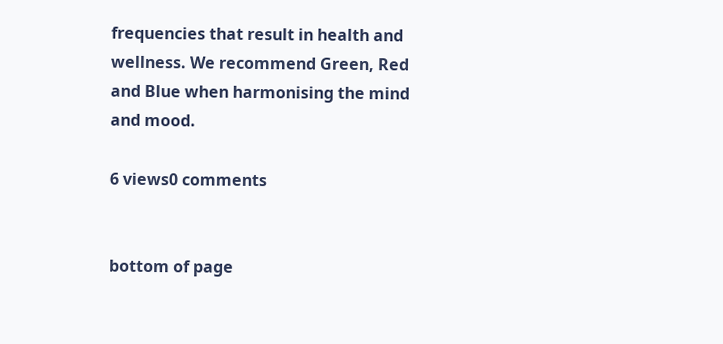frequencies that result in health and wellness. We recommend Green, Red and Blue when harmonising the mind and mood.

6 views0 comments


bottom of page